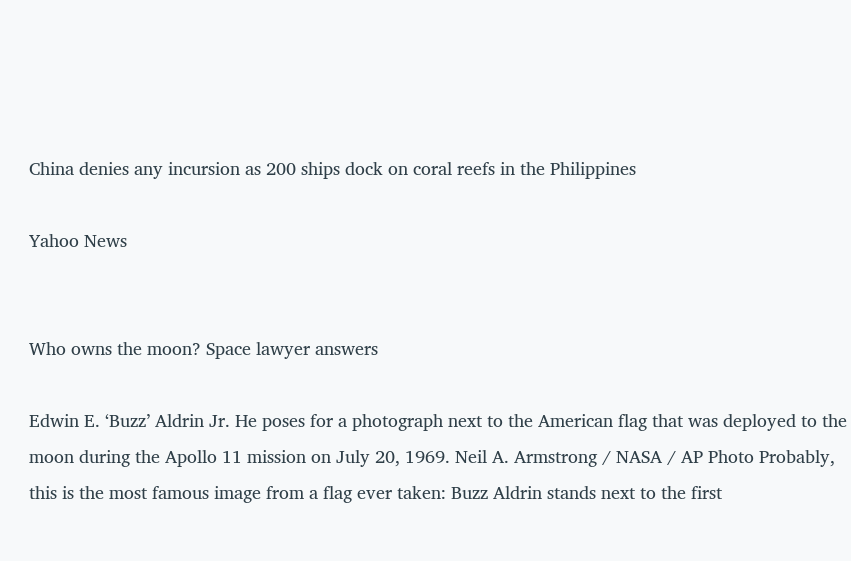China denies any incursion as 200 ships dock on coral reefs in the Philippines

Yahoo News


Who owns the moon? Space lawyer answers

Edwin E. ‘Buzz’ Aldrin Jr. He poses for a photograph next to the American flag that was deployed to the moon during the Apollo 11 mission on July 20, 1969. Neil A. Armstrong / NASA / AP Photo Probably, this is the most famous image from a flag ever taken: Buzz Aldrin stands next to the first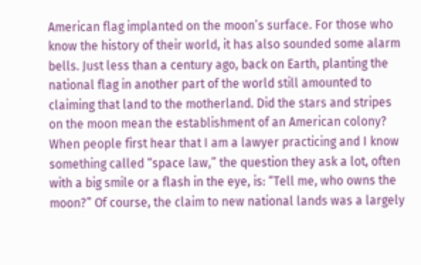American flag implanted on the moon’s surface. For those who know the history of their world, it has also sounded some alarm bells. Just less than a century ago, back on Earth, planting the national flag in another part of the world still amounted to claiming that land to the motherland. Did the stars and stripes on the moon mean the establishment of an American colony? When people first hear that I am a lawyer practicing and I know something called “space law,” the question they ask a lot, often with a big smile or a flash in the eye, is: “Tell me, who owns the moon?” Of course, the claim to new national lands was a largely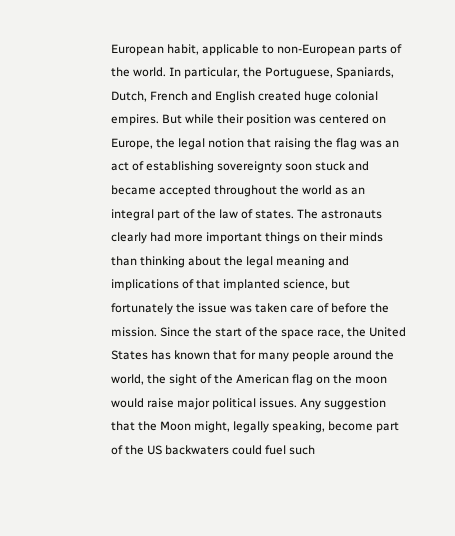European habit, applicable to non-European parts of the world. In particular, the Portuguese, Spaniards, Dutch, French and English created huge colonial empires. But while their position was centered on Europe, the legal notion that raising the flag was an act of establishing sovereignty soon stuck and became accepted throughout the world as an integral part of the law of states. The astronauts clearly had more important things on their minds than thinking about the legal meaning and implications of that implanted science, but fortunately the issue was taken care of before the mission. Since the start of the space race, the United States has known that for many people around the world, the sight of the American flag on the moon would raise major political issues. Any suggestion that the Moon might, legally speaking, become part of the US backwaters could fuel such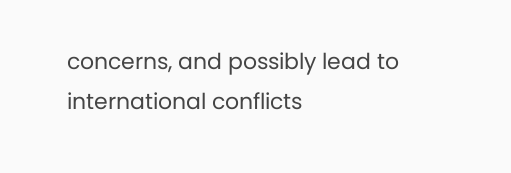concerns, and possibly lead to international conflicts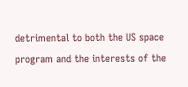detrimental to both the US space program and the interests of the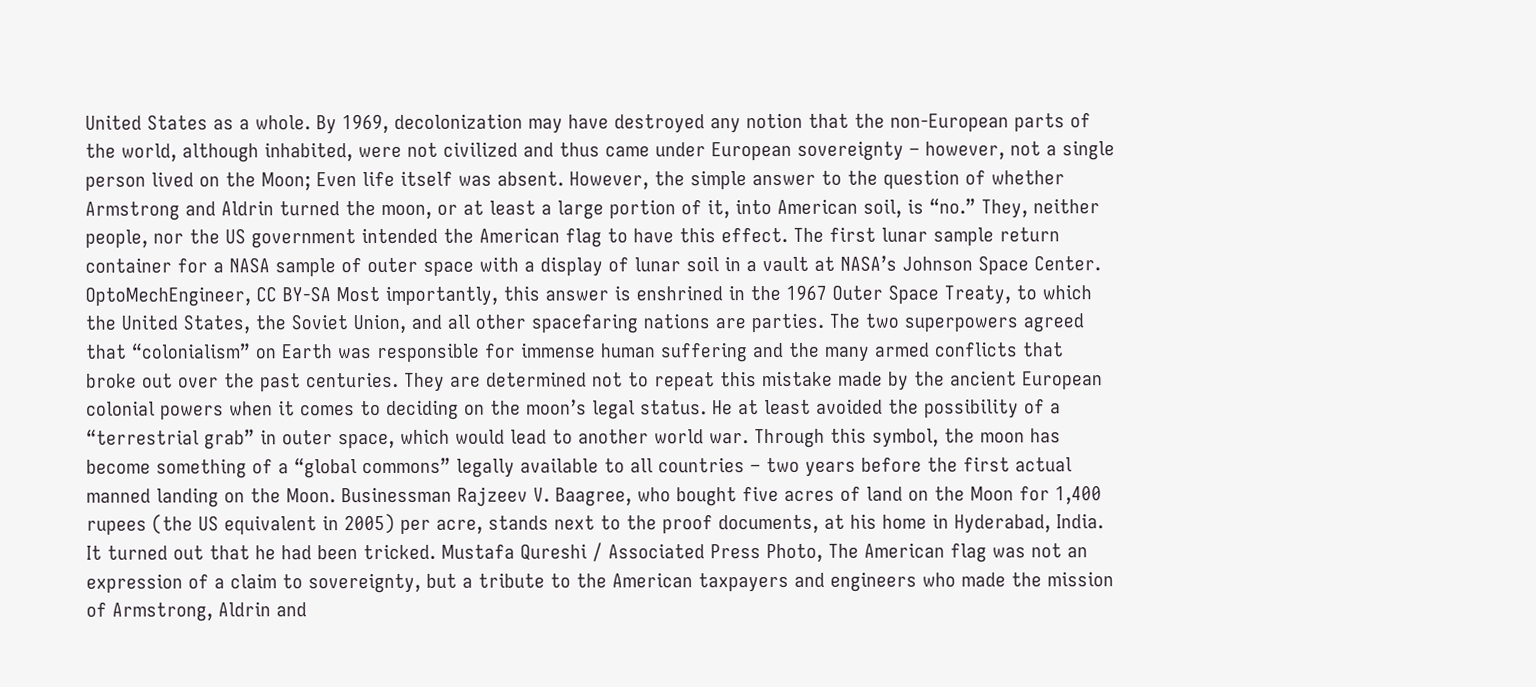United States as a whole. By 1969, decolonization may have destroyed any notion that the non-European parts of the world, although inhabited, were not civilized and thus came under European sovereignty – however, not a single person lived on the Moon; Even life itself was absent. However, the simple answer to the question of whether Armstrong and Aldrin turned the moon, or at least a large portion of it, into American soil, is “no.” They, neither people, nor the US government intended the American flag to have this effect. The first lunar sample return container for a NASA sample of outer space with a display of lunar soil in a vault at NASA’s Johnson Space Center. OptoMechEngineer, CC BY-SA Most importantly, this answer is enshrined in the 1967 Outer Space Treaty, to which the United States, the Soviet Union, and all other spacefaring nations are parties. The two superpowers agreed that “colonialism” on Earth was responsible for immense human suffering and the many armed conflicts that broke out over the past centuries. They are determined not to repeat this mistake made by the ancient European colonial powers when it comes to deciding on the moon’s legal status. He at least avoided the possibility of a “terrestrial grab” in outer space, which would lead to another world war. Through this symbol, the moon has become something of a “global commons” legally available to all countries – two years before the first actual manned landing on the Moon. Businessman Rajzeev V. Baagree, who bought five acres of land on the Moon for 1,400 rupees (the US equivalent in 2005) per acre, stands next to the proof documents, at his home in Hyderabad, India. It turned out that he had been tricked. Mustafa Qureshi / Associated Press Photo, The American flag was not an expression of a claim to sovereignty, but a tribute to the American taxpayers and engineers who made the mission of Armstrong, Aldrin and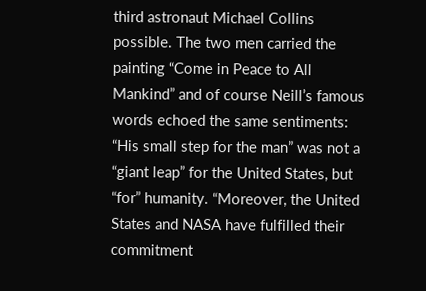third astronaut Michael Collins possible. The two men carried the painting “Come in Peace to All Mankind” and of course Neill’s famous words echoed the same sentiments: “His small step for the man” was not a “giant leap” for the United States, but “for” humanity. “Moreover, the United States and NASA have fulfilled their commitment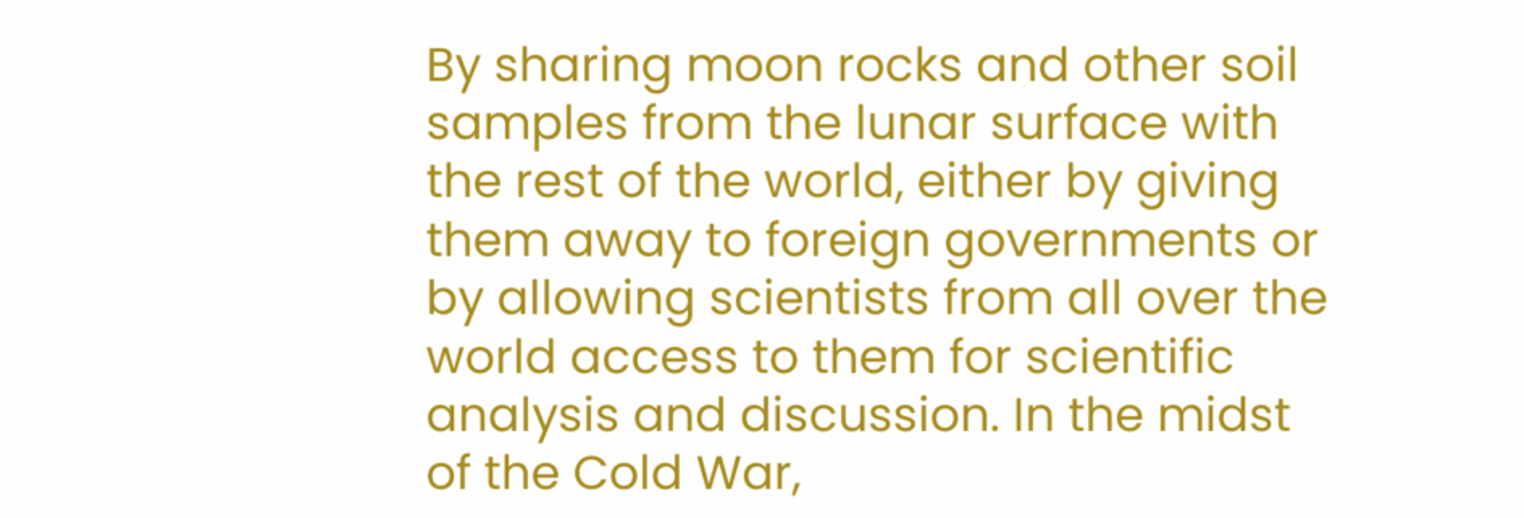By sharing moon rocks and other soil samples from the lunar surface with the rest of the world, either by giving them away to foreign governments or by allowing scientists from all over the world access to them for scientific analysis and discussion. In the midst of the Cold War,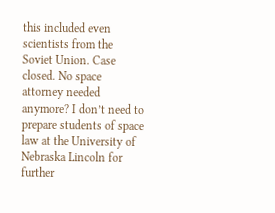this included even scientists from the Soviet Union. Case closed. No space attorney needed anymore? I don’t need to prepare students of space law at the University of Nebraska Lincoln for further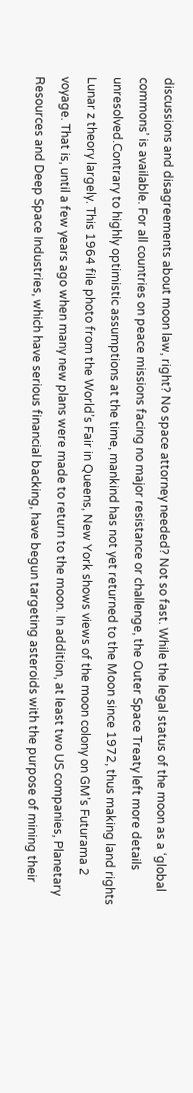discussions and disagreements about moon law, right? No space attorney needed? Not so fast. While the legal status of the moon as a ‘global commons’ is available. For all countries on peace missions facing no major resistance or challenge, the Outer Space Treaty left more details unresolved.Contrary to highly optimistic assumptions at the time, mankind has not yet returned to the Moon since 1972, thus making land rights Lunar z theory largely. This 1964 file photo from the World’s Fair in Queens, New York shows views of the moon colony on GM’s Futurama 2 voyage. That is, until a few years ago when many new plans were made to return to the moon. In addition, at least two US companies, Planetary Resources and Deep Space Industries, which have serious financial backing, have begun targeting asteroids with the purpose of mining their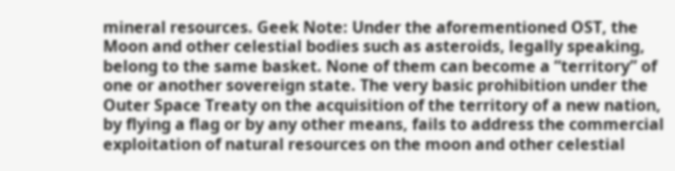mineral resources. Geek Note: Under the aforementioned OST, the Moon and other celestial bodies such as asteroids, legally speaking, belong to the same basket. None of them can become a “territory” of one or another sovereign state. The very basic prohibition under the Outer Space Treaty on the acquisition of the territory of a new nation, by flying a flag or by any other means, fails to address the commercial exploitation of natural resources on the moon and other celestial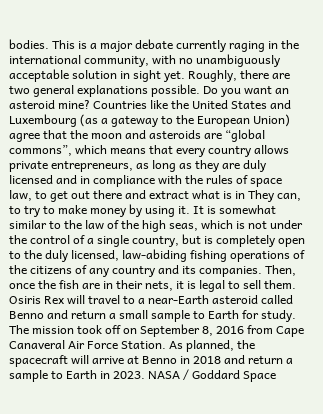bodies. This is a major debate currently raging in the international community, with no unambiguously acceptable solution in sight yet. Roughly, there are two general explanations possible. Do you want an asteroid mine? Countries like the United States and Luxembourg (as a gateway to the European Union) agree that the moon and asteroids are “global commons”, which means that every country allows private entrepreneurs, as long as they are duly licensed and in compliance with the rules of space law, to get out there and extract what is in They can, to try to make money by using it. It is somewhat similar to the law of the high seas, which is not under the control of a single country, but is completely open to the duly licensed, law-abiding fishing operations of the citizens of any country and its companies. Then, once the fish are in their nets, it is legal to sell them. Osiris Rex will travel to a near-Earth asteroid called Benno and return a small sample to Earth for study. The mission took off on September 8, 2016 from Cape Canaveral Air Force Station. As planned, the spacecraft will arrive at Benno in 2018 and return a sample to Earth in 2023. NASA / Goddard Space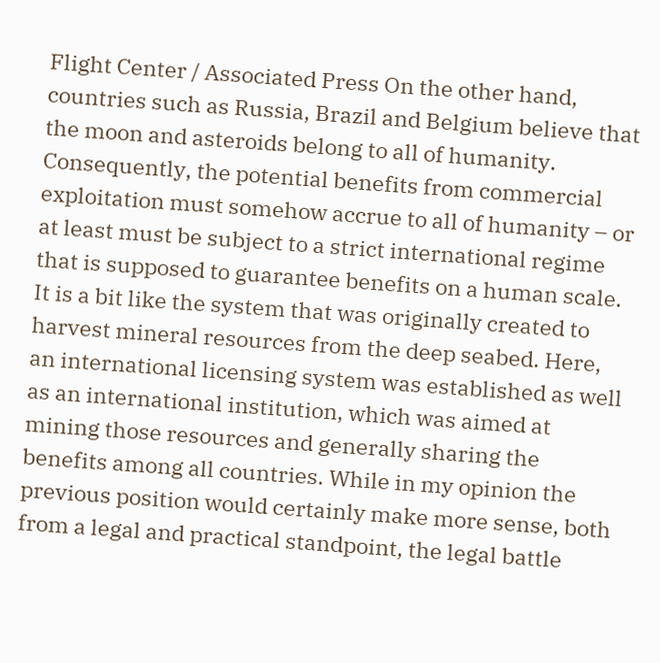Flight Center / Associated Press On the other hand, countries such as Russia, Brazil and Belgium believe that the moon and asteroids belong to all of humanity. Consequently, the potential benefits from commercial exploitation must somehow accrue to all of humanity – or at least must be subject to a strict international regime that is supposed to guarantee benefits on a human scale. It is a bit like the system that was originally created to harvest mineral resources from the deep seabed. Here, an international licensing system was established as well as an international institution, which was aimed at mining those resources and generally sharing the benefits among all countries. While in my opinion the previous position would certainly make more sense, both from a legal and practical standpoint, the legal battle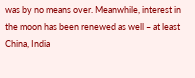was by no means over. Meanwhile, interest in the moon has been renewed as well – at least China, India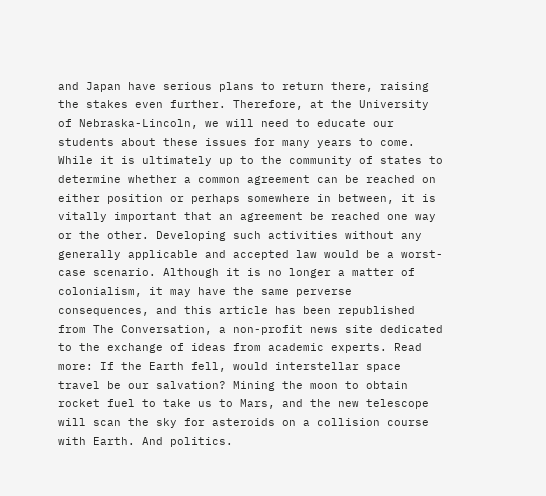and Japan have serious plans to return there, raising the stakes even further. Therefore, at the University of Nebraska-Lincoln, we will need to educate our students about these issues for many years to come. While it is ultimately up to the community of states to determine whether a common agreement can be reached on either position or perhaps somewhere in between, it is vitally important that an agreement be reached one way or the other. Developing such activities without any generally applicable and accepted law would be a worst-case scenario. Although it is no longer a matter of colonialism, it may have the same perverse consequences, and this article has been republished from The Conversation, a non-profit news site dedicated to the exchange of ideas from academic experts. Read more: If the Earth fell, would interstellar space travel be our salvation? Mining the moon to obtain rocket fuel to take us to Mars, and the new telescope will scan the sky for asteroids on a collision course with Earth. And politics.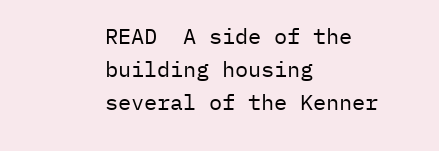READ  A side of the building housing several of the Kenner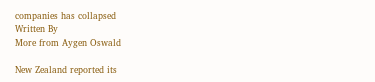companies has collapsed
Written By
More from Aygen Oswald

New Zealand reported its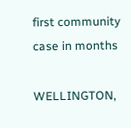first community case in months

WELLINGTON,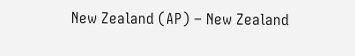New Zealand (AP) – New Zealand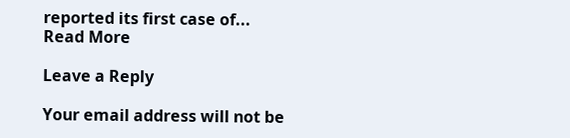reported its first case of...
Read More

Leave a Reply

Your email address will not be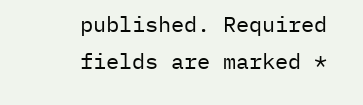published. Required fields are marked *